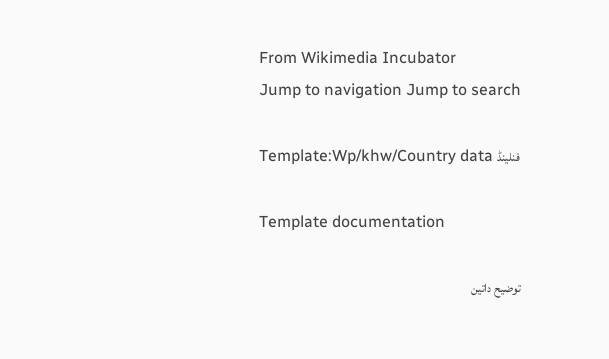From Wikimedia Incubator
Jump to navigation Jump to search

Template:Wp/khw/Country data فنلینڈ

Template documentation

توضیح داتین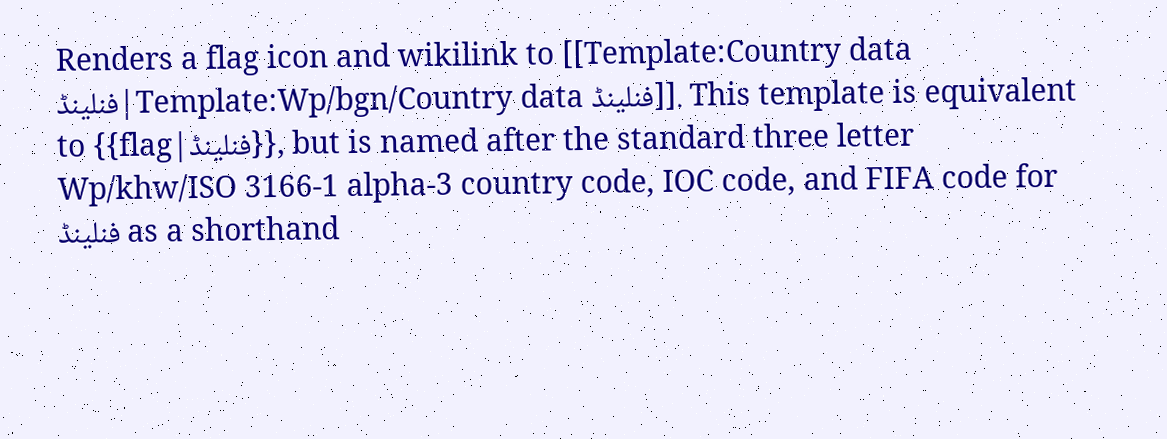Renders a flag icon and wikilink to [[Template:Country data فنلینڈ|Template:Wp/bgn/Country data فنلینڈ]]. This template is equivalent to {{flag|فنلینڈ}}, but is named after the standard three letter Wp/khw/ISO 3166-1 alpha-3 country code, IOC code, and FIFA code for فنلینڈ as a shorthand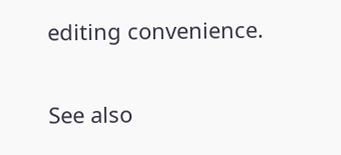editing convenience.

See also